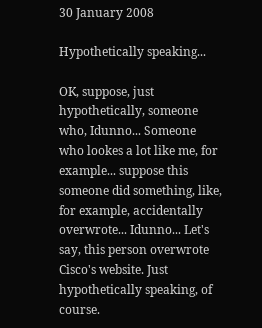30 January 2008

Hypothetically speaking...

OK, suppose, just hypothetically, someone who, Idunno... Someone who lookes a lot like me, for example... suppose this someone did something, like, for example, accidentally overwrote... Idunno... Let's say, this person overwrote Cisco's website. Just hypothetically speaking, of course.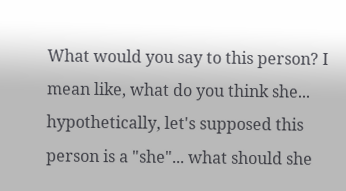What would you say to this person? I mean like, what do you think she... hypothetically, let's supposed this person is a "she"... what should she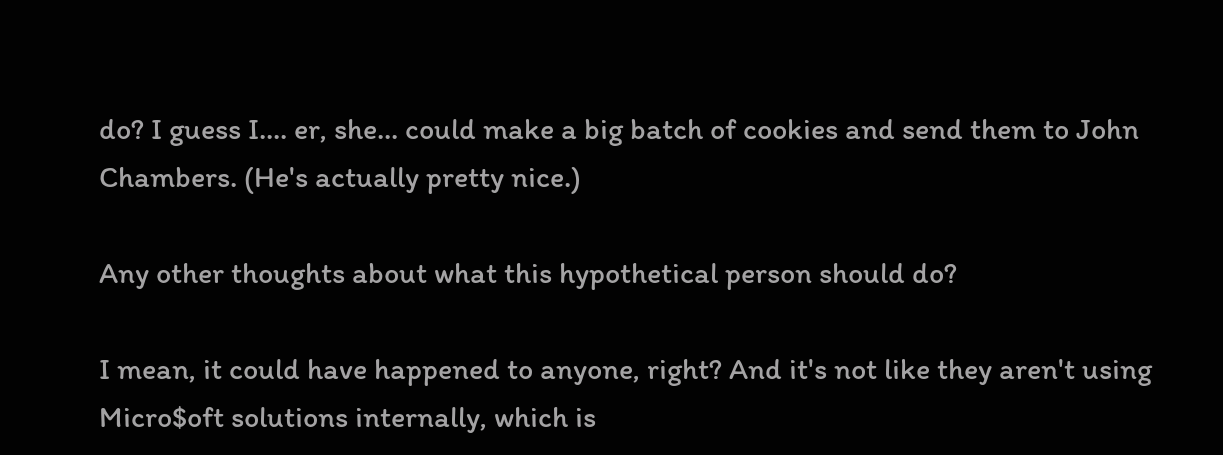do? I guess I.... er, she... could make a big batch of cookies and send them to John Chambers. (He's actually pretty nice.)

Any other thoughts about what this hypothetical person should do?

I mean, it could have happened to anyone, right? And it's not like they aren't using Micro$oft solutions internally, which is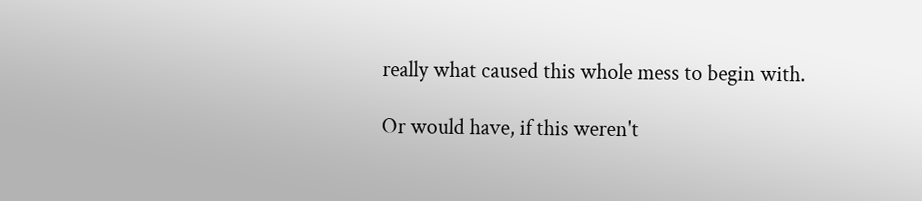really what caused this whole mess to begin with.

Or would have, if this weren't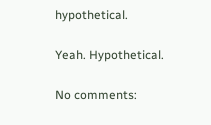hypothetical.

Yeah. Hypothetical.

No comments: